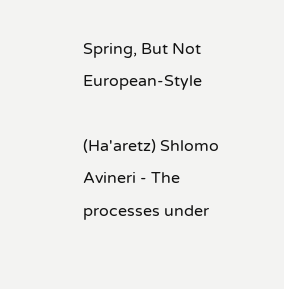Spring, But Not European-Style

(Ha'aretz) Shlomo Avineri - The processes under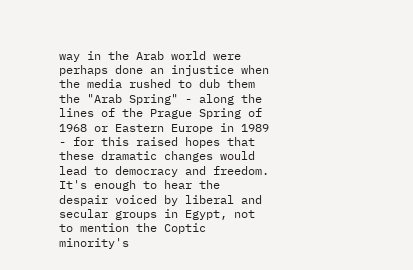way in the Arab world were perhaps done an injustice when the media rushed to dub them the "Arab Spring" - along the lines of the Prague Spring of 1968 or Eastern Europe in 1989 - for this raised hopes that these dramatic changes would lead to democracy and freedom. It's enough to hear the despair voiced by liberal and secular groups in Egypt, not to mention the Coptic minority's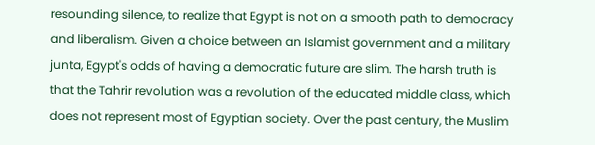resounding silence, to realize that Egypt is not on a smooth path to democracy and liberalism. Given a choice between an Islamist government and a military junta, Egypt's odds of having a democratic future are slim. The harsh truth is that the Tahrir revolution was a revolution of the educated middle class, which does not represent most of Egyptian society. Over the past century, the Muslim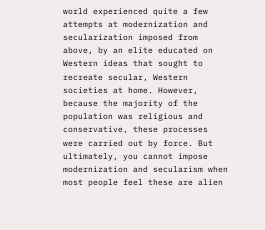world experienced quite a few attempts at modernization and secularization imposed from above, by an elite educated on Western ideas that sought to recreate secular, Western societies at home. However, because the majority of the population was religious and conservative, these processes were carried out by force. But ultimately, you cannot impose modernization and secularism when most people feel these are alien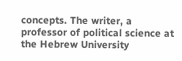concepts. The writer, a professor of political science at the Hebrew University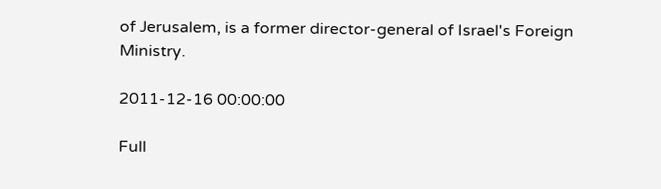of Jerusalem, is a former director-general of Israel's Foreign Ministry.

2011-12-16 00:00:00

Full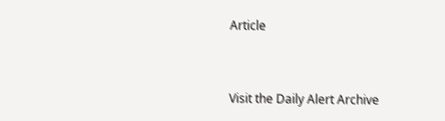Article


Visit the Daily Alert Archive